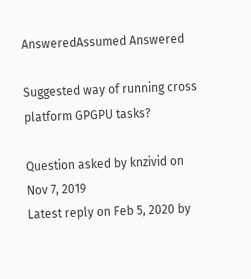AnsweredAssumed Answered

Suggested way of running cross platform GPGPU tasks?

Question asked by knzivid on Nov 7, 2019
Latest reply on Feb 5, 2020 by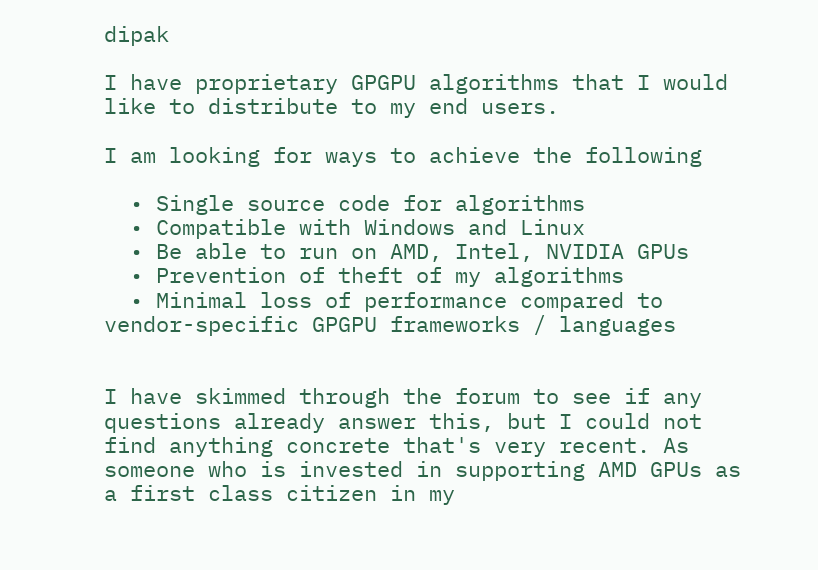dipak

I have proprietary GPGPU algorithms that I would like to distribute to my end users.

I am looking for ways to achieve the following

  • Single source code for algorithms
  • Compatible with Windows and Linux
  • Be able to run on AMD, Intel, NVIDIA GPUs
  • Prevention of theft of my algorithms
  • Minimal loss of performance compared to vendor-specific GPGPU frameworks / languages


I have skimmed through the forum to see if any questions already answer this, but I could not find anything concrete that's very recent. As someone who is invested in supporting AMD GPUs as a first class citizen in my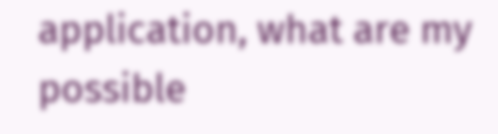application, what are my possible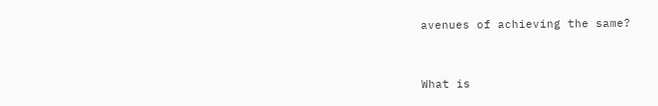avenues of achieving the same?


What is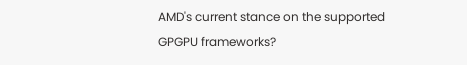AMD's current stance on the supported GPGPU frameworks?